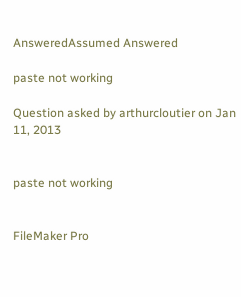AnsweredAssumed Answered

paste not working

Question asked by arthurcloutier on Jan 11, 2013


paste not working


FileMaker Pro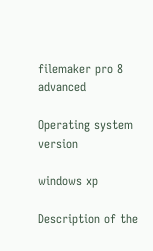filemaker pro 8 advanced

Operating system version

windows xp

Description of the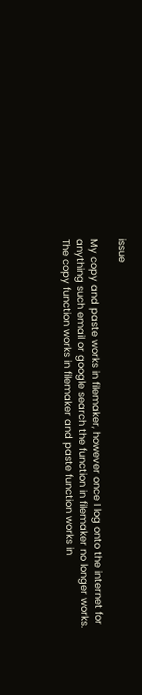issue

My copy and paste works in filemaker, however once I log onto the internet for anything such email or google search the function in filemaker no longer works.  The copy function works in filemaker and paste function works in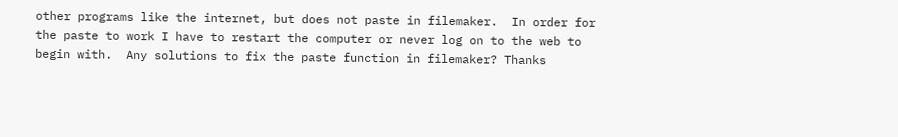other programs like the internet, but does not paste in filemaker.  In order for the paste to work I have to restart the computer or never log on to the web to begin with.  Any solutions to fix the paste function in filemaker? Thanks